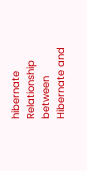hibernate Relationship between Hibernate and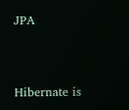JPA


Hibernate is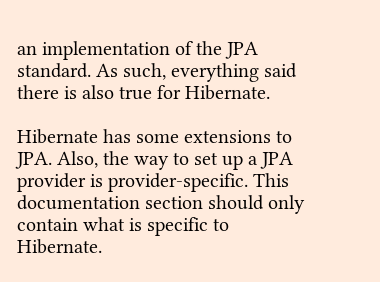an implementation of the JPA standard. As such, everything said there is also true for Hibernate.

Hibernate has some extensions to JPA. Also, the way to set up a JPA provider is provider-specific. This documentation section should only contain what is specific to Hibernate.